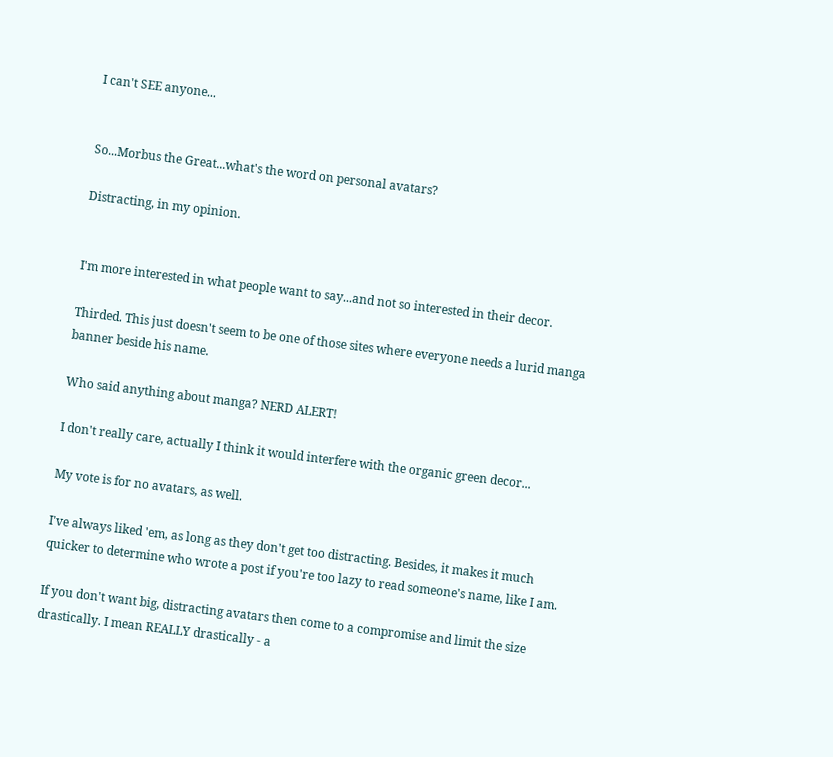I can't SEE anyone...


So...Morbus the Great...what's the word on personal avatars?

Distracting, in my opinion.


I'm more interested in what people want to say...and not so interested in their decor.

Thirded. This just doesn't seem to be one of those sites where everyone needs a lurid manga banner beside his name.

Who said anything about manga? NERD ALERT!

I don't really care, actually I think it would interfere with the organic green decor...

My vote is for no avatars, as well.

I've always liked 'em, as long as they don't get too distracting. Besides, it makes it much quicker to determine who wrote a post if you're too lazy to read someone's name, like I am.

If you don't want big, distracting avatars then come to a compromise and limit the size drastically. I mean REALLY drastically - a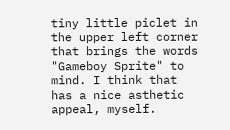tiny little piclet in the upper left corner that brings the words "Gameboy Sprite" to mind. I think that has a nice asthetic appeal, myself.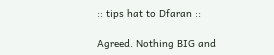:: tips hat to Dfaran ::

Agreed. Nothing BIG and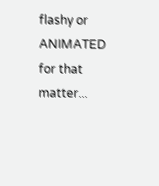flashy or ANIMATED for that matter...